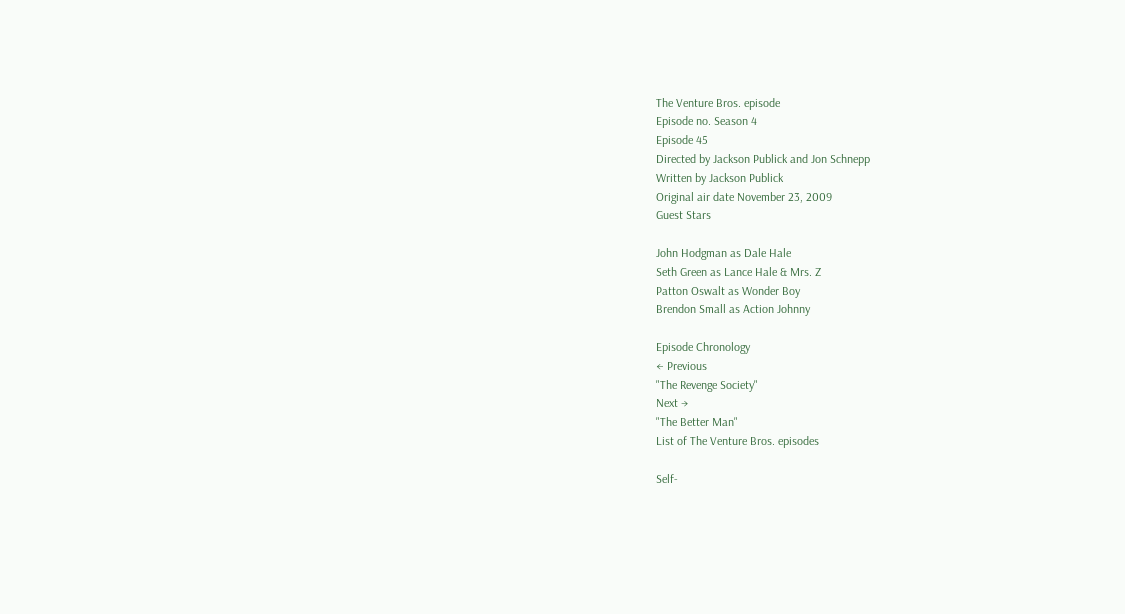The Venture Bros. episode
Episode no. Season 4
Episode 45
Directed by Jackson Publick and Jon Schnepp
Written by Jackson Publick
Original air date November 23, 2009
Guest Stars

John Hodgman as Dale Hale
Seth Green as Lance Hale & Mrs. Z
Patton Oswalt as Wonder Boy
Brendon Small as Action Johnny

Episode Chronology
← Previous
"The Revenge Society"
Next →
"The Better Man"
List of The Venture Bros. episodes

Self-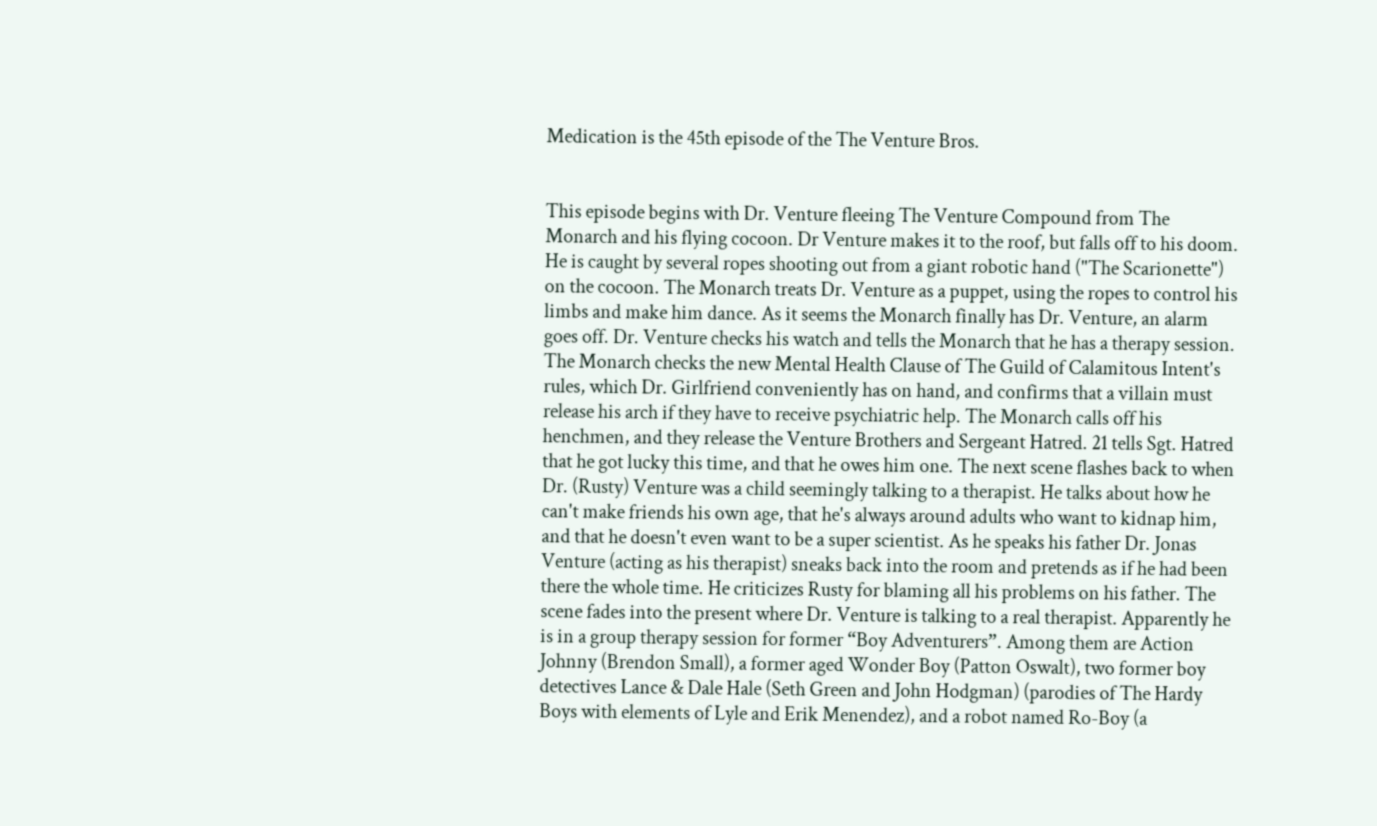Medication is the 45th episode of the The Venture Bros.


This episode begins with Dr. Venture fleeing The Venture Compound from The Monarch and his flying cocoon. Dr Venture makes it to the roof, but falls off to his doom. He is caught by several ropes shooting out from a giant robotic hand ("The Scarionette") on the cocoon. The Monarch treats Dr. Venture as a puppet, using the ropes to control his limbs and make him dance. As it seems the Monarch finally has Dr. Venture, an alarm goes off. Dr. Venture checks his watch and tells the Monarch that he has a therapy session. The Monarch checks the new Mental Health Clause of The Guild of Calamitous Intent's rules, which Dr. Girlfriend conveniently has on hand, and confirms that a villain must release his arch if they have to receive psychiatric help. The Monarch calls off his henchmen, and they release the Venture Brothers and Sergeant Hatred. 21 tells Sgt. Hatred that he got lucky this time, and that he owes him one. The next scene flashes back to when Dr. (Rusty) Venture was a child seemingly talking to a therapist. He talks about how he can't make friends his own age, that he's always around adults who want to kidnap him, and that he doesn't even want to be a super scientist. As he speaks his father Dr. Jonas Venture (acting as his therapist) sneaks back into the room and pretends as if he had been there the whole time. He criticizes Rusty for blaming all his problems on his father. The scene fades into the present where Dr. Venture is talking to a real therapist. Apparently he is in a group therapy session for former “Boy Adventurers”. Among them are Action Johnny (Brendon Small), a former aged Wonder Boy (Patton Oswalt), two former boy detectives Lance & Dale Hale (Seth Green and John Hodgman) (parodies of The Hardy Boys with elements of Lyle and Erik Menendez), and a robot named Ro-Boy (a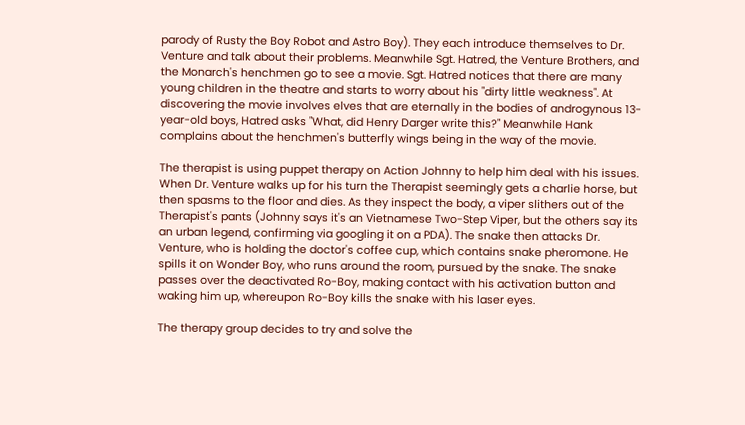parody of Rusty the Boy Robot and Astro Boy). They each introduce themselves to Dr. Venture and talk about their problems. Meanwhile Sgt. Hatred, the Venture Brothers, and the Monarch's henchmen go to see a movie. Sgt. Hatred notices that there are many young children in the theatre and starts to worry about his "dirty little weakness". At discovering the movie involves elves that are eternally in the bodies of androgynous 13-year-old boys, Hatred asks "What, did Henry Darger write this?" Meanwhile Hank complains about the henchmen's butterfly wings being in the way of the movie.

The therapist is using puppet therapy on Action Johnny to help him deal with his issues. When Dr. Venture walks up for his turn the Therapist seemingly gets a charlie horse, but then spasms to the floor and dies. As they inspect the body, a viper slithers out of the Therapist's pants (Johnny says it's an Vietnamese Two-Step Viper, but the others say its an urban legend, confirming via googling it on a PDA). The snake then attacks Dr. Venture, who is holding the doctor's coffee cup, which contains snake pheromone. He spills it on Wonder Boy, who runs around the room, pursued by the snake. The snake passes over the deactivated Ro-Boy, making contact with his activation button and waking him up, whereupon Ro-Boy kills the snake with his laser eyes.

The therapy group decides to try and solve the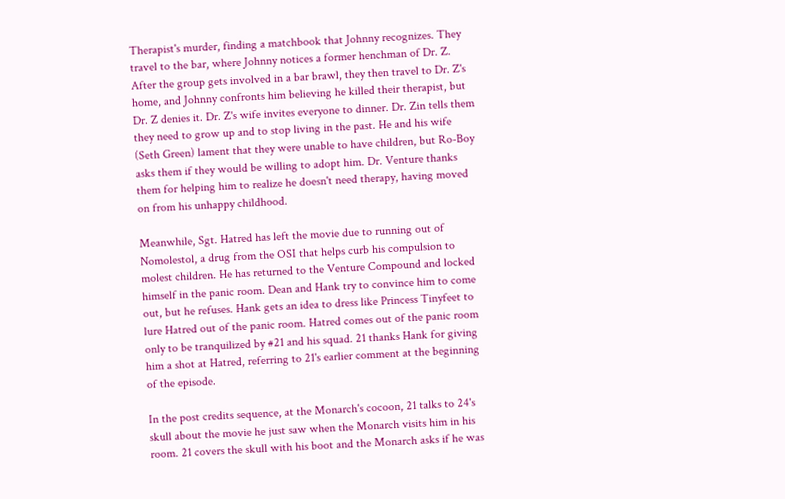Therapist's murder, finding a matchbook that Johnny recognizes. They travel to the bar, where Johnny notices a former henchman of Dr. Z. After the group gets involved in a bar brawl, they then travel to Dr. Z's home, and Johnny confronts him believing he killed their therapist, but Dr. Z denies it. Dr. Z's wife invites everyone to dinner. Dr. Zin tells them they need to grow up and to stop living in the past. He and his wife (Seth Green) lament that they were unable to have children, but Ro-Boy asks them if they would be willing to adopt him. Dr. Venture thanks them for helping him to realize he doesn't need therapy, having moved on from his unhappy childhood.

Meanwhile, Sgt. Hatred has left the movie due to running out of Nomolestol, a drug from the OSI that helps curb his compulsion to molest children. He has returned to the Venture Compound and locked himself in the panic room. Dean and Hank try to convince him to come out, but he refuses. Hank gets an idea to dress like Princess Tinyfeet to lure Hatred out of the panic room. Hatred comes out of the panic room only to be tranquilized by #21 and his squad. 21 thanks Hank for giving him a shot at Hatred, referring to 21's earlier comment at the beginning of the episode.

In the post credits sequence, at the Monarch's cocoon, 21 talks to 24's skull about the movie he just saw when the Monarch visits him in his room. 21 covers the skull with his boot and the Monarch asks if he was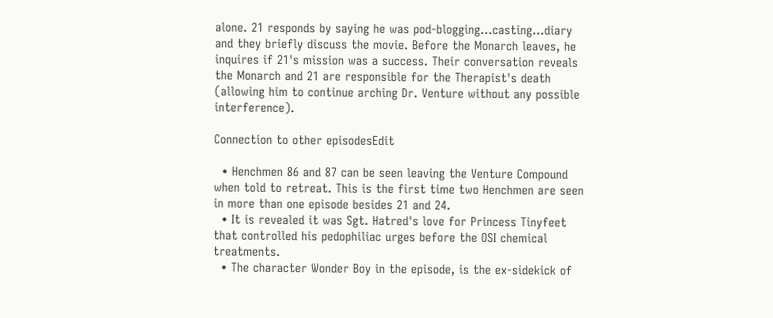alone. 21 responds by saying he was pod-blogging...casting...diary and they briefly discuss the movie. Before the Monarch leaves, he inquires if 21's mission was a success. Their conversation reveals the Monarch and 21 are responsible for the Therapist's death (allowing him to continue arching Dr. Venture without any possible interference).

Connection to other episodesEdit

  • Henchmen 86 and 87 can be seen leaving the Venture Compound when told to retreat. This is the first time two Henchmen are seen in more than one episode besides 21 and 24.
  • It is revealed it was Sgt. Hatred's love for Princess Tinyfeet that controlled his pedophiliac urges before the OSI chemical treatments.
  • The character Wonder Boy in the episode, is the ex-sidekick of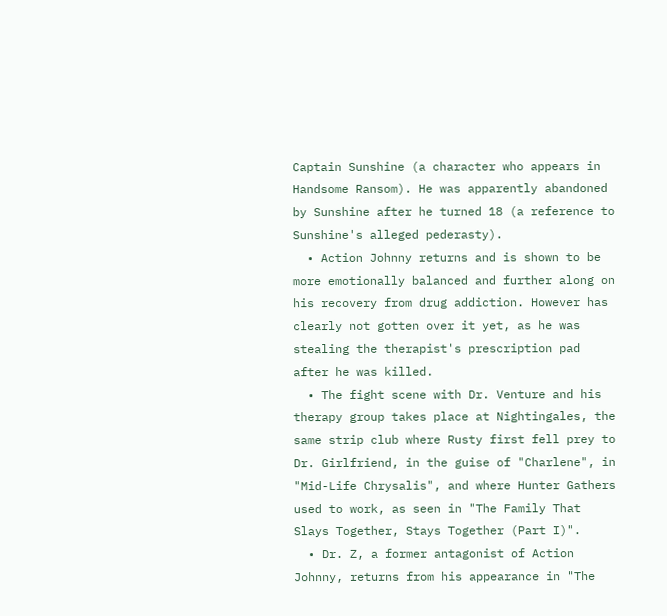Captain Sunshine (a character who appears in Handsome Ransom). He was apparently abandoned by Sunshine after he turned 18 (a reference to Sunshine's alleged pederasty).
  • Action Johnny returns and is shown to be more emotionally balanced and further along on his recovery from drug addiction. However has clearly not gotten over it yet, as he was stealing the therapist's prescription pad after he was killed.
  • The fight scene with Dr. Venture and his therapy group takes place at Nightingales, the same strip club where Rusty first fell prey to Dr. Girlfriend, in the guise of "Charlene", in "Mid-Life Chrysalis", and where Hunter Gathers used to work, as seen in "The Family That Slays Together, Stays Together (Part I)".
  • Dr. Z, a former antagonist of Action Johnny, returns from his appearance in "The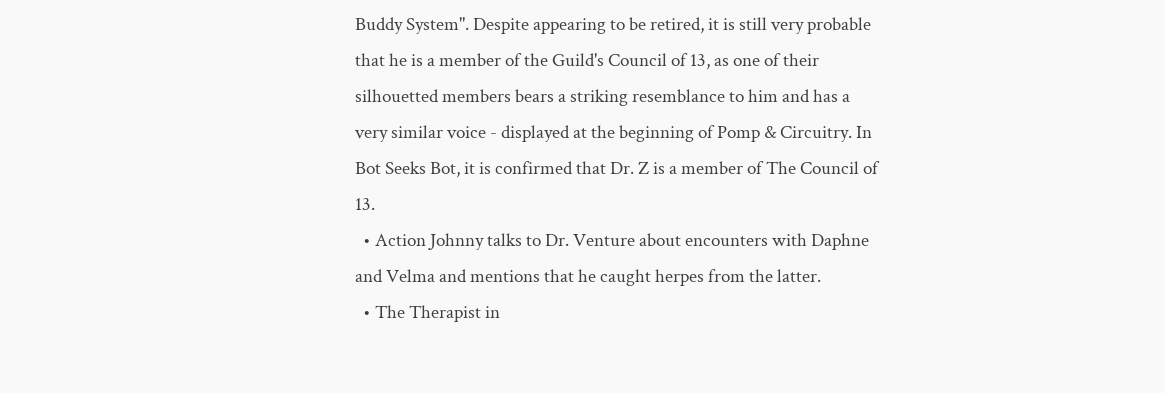Buddy System". Despite appearing to be retired, it is still very probable that he is a member of the Guild's Council of 13, as one of their silhouetted members bears a striking resemblance to him and has a very similar voice - displayed at the beginning of Pomp & Circuitry. In Bot Seeks Bot, it is confirmed that Dr. Z is a member of The Council of 13.
  • Action Johnny talks to Dr. Venture about encounters with Daphne and Velma and mentions that he caught herpes from the latter.
  • The Therapist in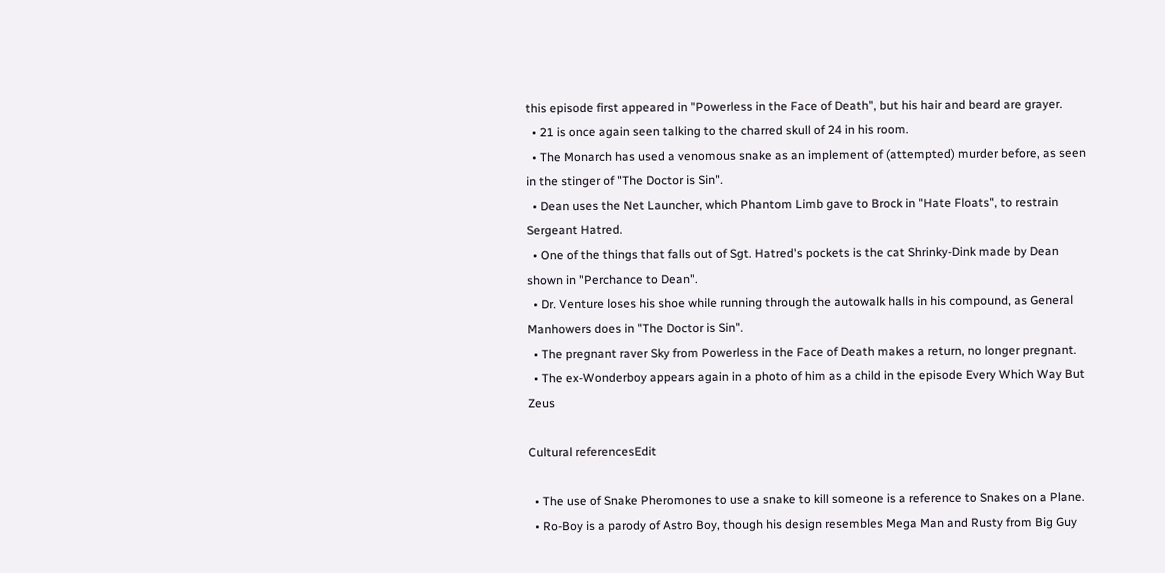this episode first appeared in "Powerless in the Face of Death", but his hair and beard are grayer.
  • 21 is once again seen talking to the charred skull of 24 in his room.
  • The Monarch has used a venomous snake as an implement of (attempted) murder before, as seen in the stinger of "The Doctor is Sin".
  • Dean uses the Net Launcher, which Phantom Limb gave to Brock in "Hate Floats", to restrain Sergeant Hatred.
  • One of the things that falls out of Sgt. Hatred's pockets is the cat Shrinky-Dink made by Dean shown in "Perchance to Dean".
  • Dr. Venture loses his shoe while running through the autowalk halls in his compound, as General Manhowers does in "The Doctor is Sin".
  • The pregnant raver Sky from Powerless in the Face of Death makes a return, no longer pregnant.
  • The ex-Wonderboy appears again in a photo of him as a child in the episode Every Which Way But Zeus

Cultural referencesEdit

  • The use of Snake Pheromones to use a snake to kill someone is a reference to Snakes on a Plane.
  • Ro-Boy is a parody of Astro Boy, though his design resembles Mega Man and Rusty from Big Guy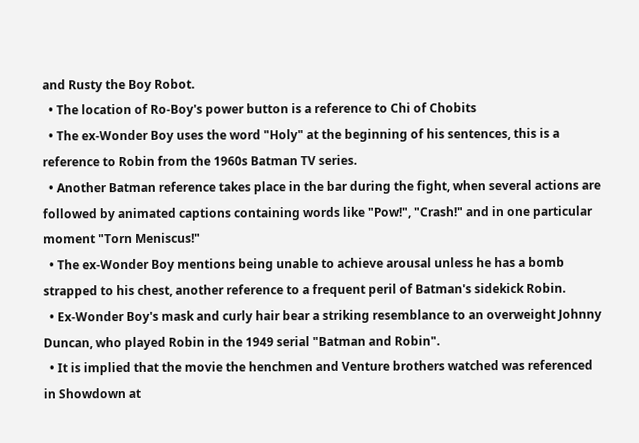and Rusty the Boy Robot.
  • The location of Ro-Boy's power button is a reference to Chi of Chobits
  • The ex-Wonder Boy uses the word "Holy" at the beginning of his sentences, this is a reference to Robin from the 1960s Batman TV series.
  • Another Batman reference takes place in the bar during the fight, when several actions are followed by animated captions containing words like "Pow!", "Crash!" and in one particular moment "Torn Meniscus!"
  • The ex-Wonder Boy mentions being unable to achieve arousal unless he has a bomb strapped to his chest, another reference to a frequent peril of Batman's sidekick Robin.
  • Ex-Wonder Boy's mask and curly hair bear a striking resemblance to an overweight Johnny Duncan, who played Robin in the 1949 serial "Batman and Robin".
  • It is implied that the movie the henchmen and Venture brothers watched was referenced in Showdown at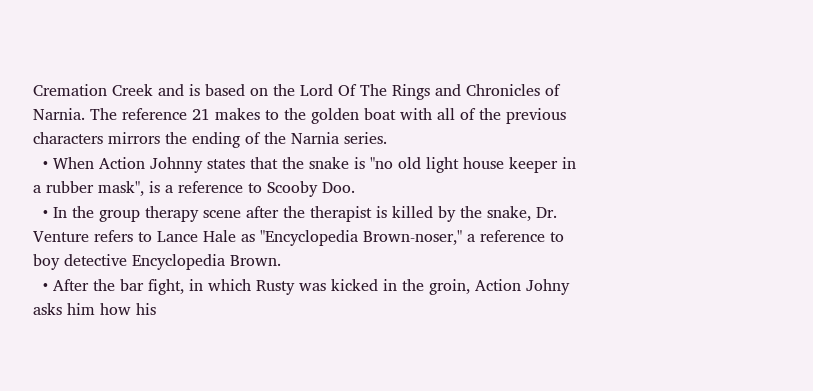Cremation Creek and is based on the Lord Of The Rings and Chronicles of Narnia. The reference 21 makes to the golden boat with all of the previous characters mirrors the ending of the Narnia series.
  • When Action Johnny states that the snake is "no old light house keeper in a rubber mask", is a reference to Scooby Doo.
  • In the group therapy scene after the therapist is killed by the snake, Dr. Venture refers to Lance Hale as "Encyclopedia Brown-noser," a reference to boy detective Encyclopedia Brown.
  • After the bar fight, in which Rusty was kicked in the groin, Action Johny asks him how his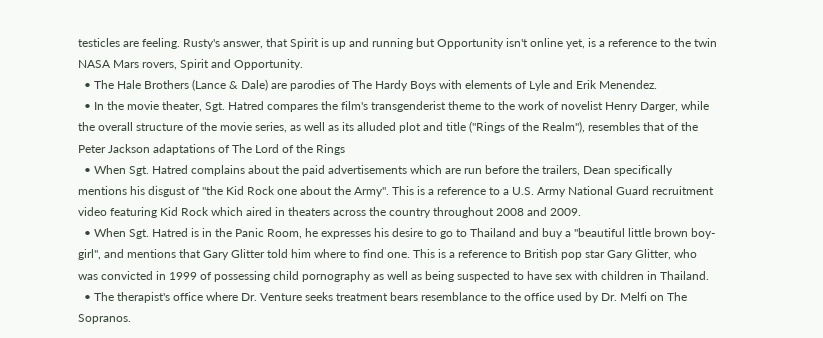testicles are feeling. Rusty's answer, that Spirit is up and running but Opportunity isn't online yet, is a reference to the twin NASA Mars rovers, Spirit and Opportunity.
  • The Hale Brothers (Lance & Dale) are parodies of The Hardy Boys with elements of Lyle and Erik Menendez.
  • In the movie theater, Sgt. Hatred compares the film's transgenderist theme to the work of novelist Henry Darger, while the overall structure of the movie series, as well as its alluded plot and title ("Rings of the Realm"), resembles that of the Peter Jackson adaptations of The Lord of the Rings
  • When Sgt. Hatred complains about the paid advertisements which are run before the trailers, Dean specifically mentions his disgust of "the Kid Rock one about the Army". This is a reference to a U.S. Army National Guard recruitment video featuring Kid Rock which aired in theaters across the country throughout 2008 and 2009.
  • When Sgt. Hatred is in the Panic Room, he expresses his desire to go to Thailand and buy a "beautiful little brown boy-girl", and mentions that Gary Glitter told him where to find one. This is a reference to British pop star Gary Glitter, who was convicted in 1999 of possessing child pornography as well as being suspected to have sex with children in Thailand.
  • The therapist's office where Dr. Venture seeks treatment bears resemblance to the office used by Dr. Melfi on The Sopranos.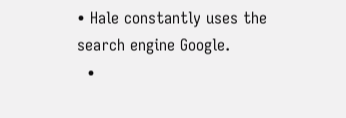• Hale constantly uses the search engine Google.
  •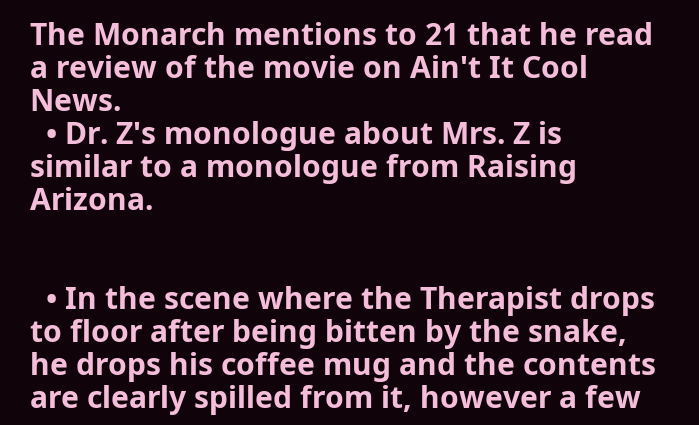The Monarch mentions to 21 that he read a review of the movie on Ain't It Cool News.
  • Dr. Z's monologue about Mrs. Z is similar to a monologue from Raising Arizona.


  • In the scene where the Therapist drops to floor after being bitten by the snake, he drops his coffee mug and the contents are clearly spilled from it, however a few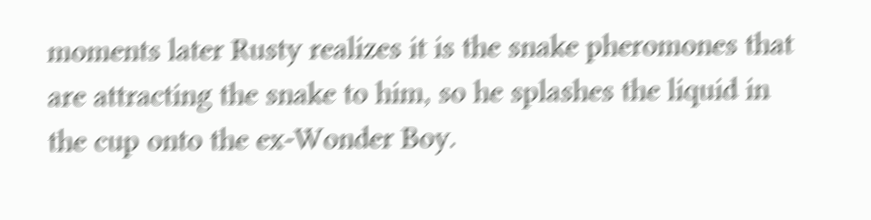moments later Rusty realizes it is the snake pheromones that are attracting the snake to him, so he splashes the liquid in the cup onto the ex-Wonder Boy.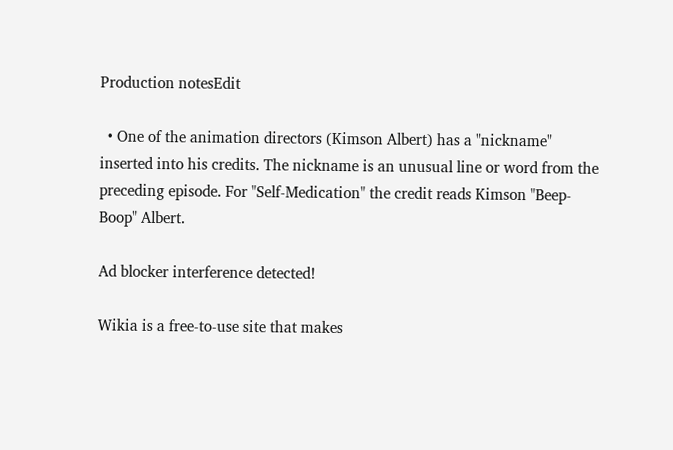Production notesEdit

  • One of the animation directors (Kimson Albert) has a "nickname" inserted into his credits. The nickname is an unusual line or word from the preceding episode. For "Self-Medication" the credit reads Kimson "Beep-Boop" Albert.

Ad blocker interference detected!

Wikia is a free-to-use site that makes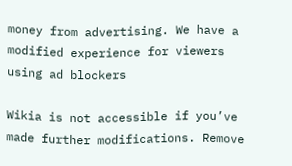money from advertising. We have a modified experience for viewers using ad blockers

Wikia is not accessible if you’ve made further modifications. Remove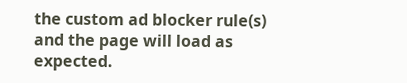the custom ad blocker rule(s) and the page will load as expected.